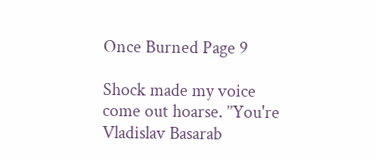Once Burned Page 9

Shock made my voice come out hoarse. ’’You're Vladislav Basarab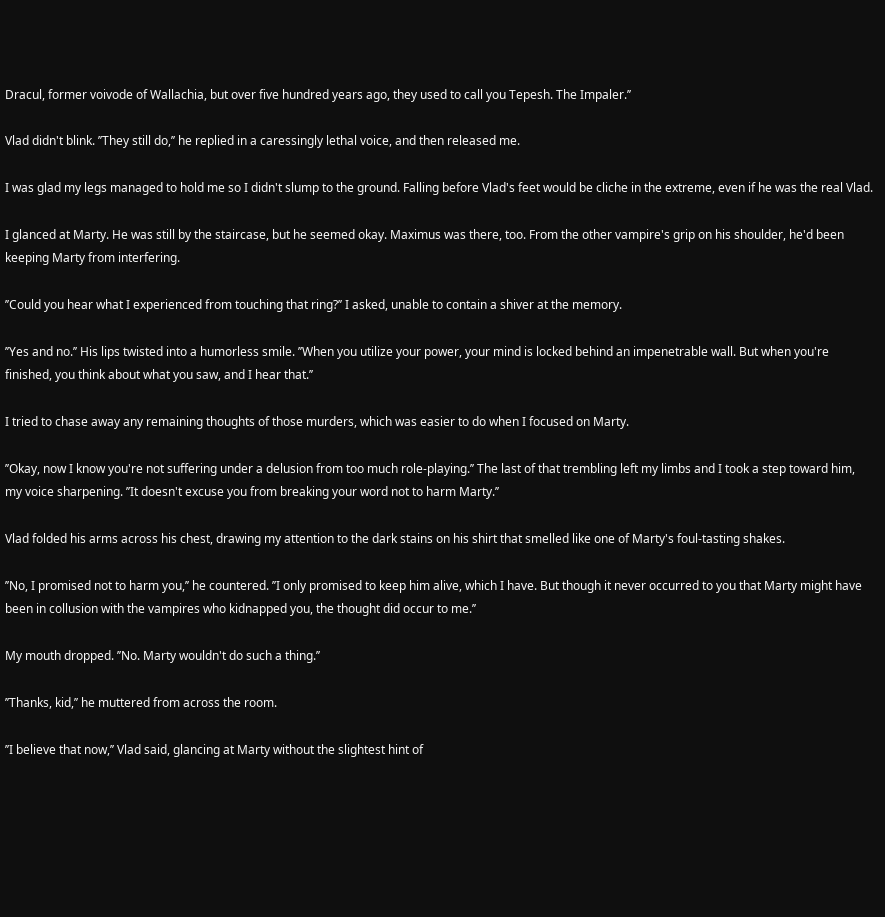Dracul, former voivode of Wallachia, but over five hundred years ago, they used to call you Tepesh. The Impaler.’’

Vlad didn't blink. ’’They still do,’’ he replied in a caressingly lethal voice, and then released me.

I was glad my legs managed to hold me so I didn't slump to the ground. Falling before Vlad's feet would be cliche in the extreme, even if he was the real Vlad.

I glanced at Marty. He was still by the staircase, but he seemed okay. Maximus was there, too. From the other vampire's grip on his shoulder, he'd been keeping Marty from interfering.

’’Could you hear what I experienced from touching that ring?’’ I asked, unable to contain a shiver at the memory.

’’Yes and no.’’ His lips twisted into a humorless smile. ’’When you utilize your power, your mind is locked behind an impenetrable wall. But when you're finished, you think about what you saw, and I hear that.’’

I tried to chase away any remaining thoughts of those murders, which was easier to do when I focused on Marty.

’’Okay, now I know you're not suffering under a delusion from too much role-playing.’’ The last of that trembling left my limbs and I took a step toward him, my voice sharpening. ’’It doesn't excuse you from breaking your word not to harm Marty.’’

Vlad folded his arms across his chest, drawing my attention to the dark stains on his shirt that smelled like one of Marty's foul-tasting shakes.

’’No, I promised not to harm you,’’ he countered. ’’I only promised to keep him alive, which I have. But though it never occurred to you that Marty might have been in collusion with the vampires who kidnapped you, the thought did occur to me.’’

My mouth dropped. ’’No. Marty wouldn't do such a thing.’’

’’Thanks, kid,’’ he muttered from across the room.

’’I believe that now,’’ Vlad said, glancing at Marty without the slightest hint of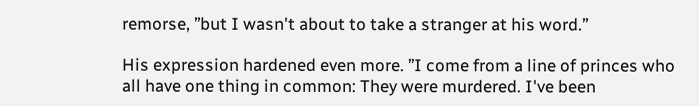remorse, ’’but I wasn't about to take a stranger at his word.’’

His expression hardened even more. ’’I come from a line of princes who all have one thing in common: They were murdered. I've been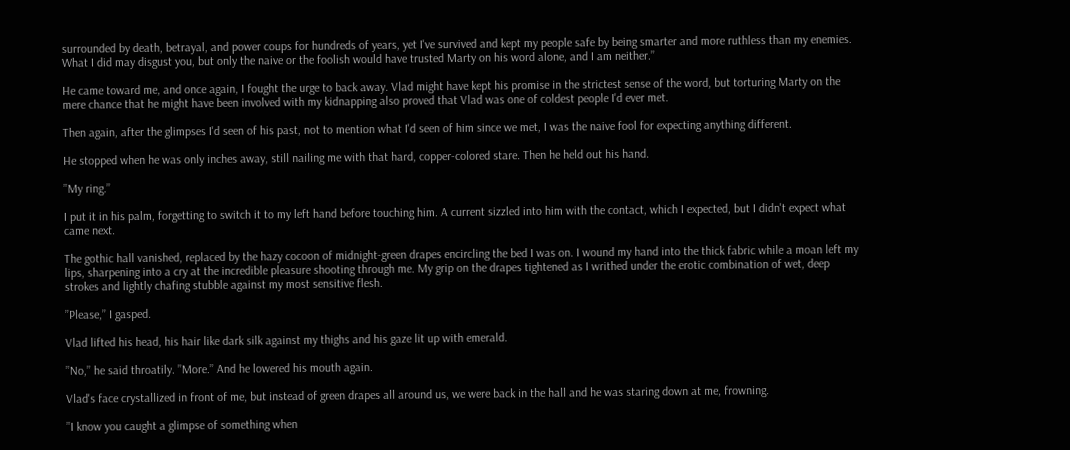surrounded by death, betrayal, and power coups for hundreds of years, yet I've survived and kept my people safe by being smarter and more ruthless than my enemies. What I did may disgust you, but only the naive or the foolish would have trusted Marty on his word alone, and I am neither.’’

He came toward me, and once again, I fought the urge to back away. Vlad might have kept his promise in the strictest sense of the word, but torturing Marty on the mere chance that he might have been involved with my kidnapping also proved that Vlad was one of coldest people I'd ever met.

Then again, after the glimpses I'd seen of his past, not to mention what I'd seen of him since we met, I was the naive fool for expecting anything different.

He stopped when he was only inches away, still nailing me with that hard, copper-colored stare. Then he held out his hand.

’’My ring.’’

I put it in his palm, forgetting to switch it to my left hand before touching him. A current sizzled into him with the contact, which I expected, but I didn't expect what came next.

The gothic hall vanished, replaced by the hazy cocoon of midnight-green drapes encircling the bed I was on. I wound my hand into the thick fabric while a moan left my lips, sharpening into a cry at the incredible pleasure shooting through me. My grip on the drapes tightened as I writhed under the erotic combination of wet, deep strokes and lightly chafing stubble against my most sensitive flesh.

’’Please,’’ I gasped.

Vlad lifted his head, his hair like dark silk against my thighs and his gaze lit up with emerald.

’’No,’’ he said throatily. ’’More.’’ And he lowered his mouth again.

Vlad's face crystallized in front of me, but instead of green drapes all around us, we were back in the hall and he was staring down at me, frowning.

’’I know you caught a glimpse of something when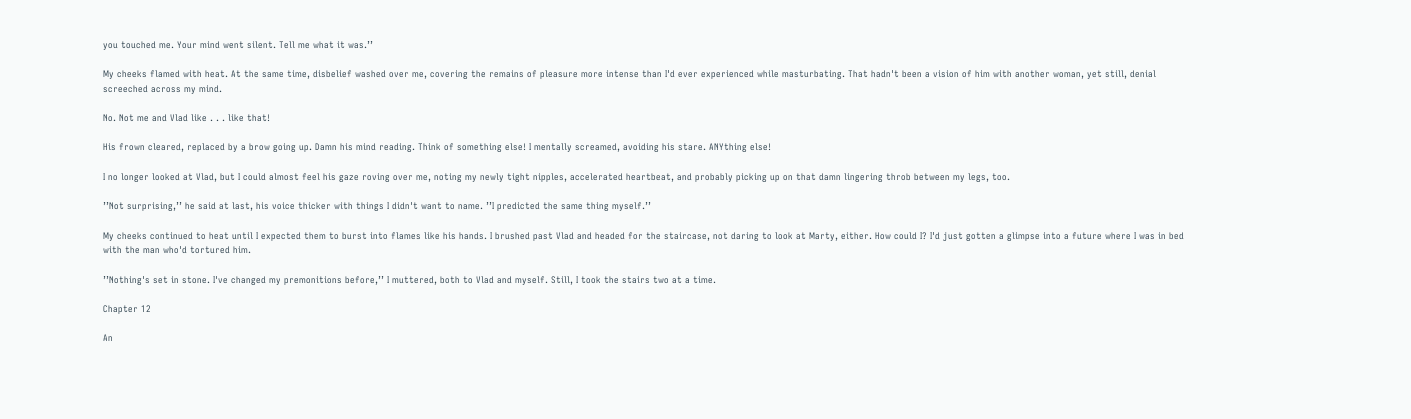you touched me. Your mind went silent. Tell me what it was.’’

My cheeks flamed with heat. At the same time, disbelief washed over me, covering the remains of pleasure more intense than I'd ever experienced while masturbating. That hadn't been a vision of him with another woman, yet still, denial screeched across my mind.

No. Not me and Vlad like . . . like that!

His frown cleared, replaced by a brow going up. Damn his mind reading. Think of something else! I mentally screamed, avoiding his stare. ANYthing else!

I no longer looked at Vlad, but I could almost feel his gaze roving over me, noting my newly tight nipples, accelerated heartbeat, and probably picking up on that damn lingering throb between my legs, too.

’’Not surprising,’’ he said at last, his voice thicker with things I didn't want to name. ’’I predicted the same thing myself.’’

My cheeks continued to heat until I expected them to burst into flames like his hands. I brushed past Vlad and headed for the staircase, not daring to look at Marty, either. How could I? I'd just gotten a glimpse into a future where I was in bed with the man who'd tortured him.

’’Nothing's set in stone. I've changed my premonitions before,’’ I muttered, both to Vlad and myself. Still, I took the stairs two at a time.

Chapter 12

An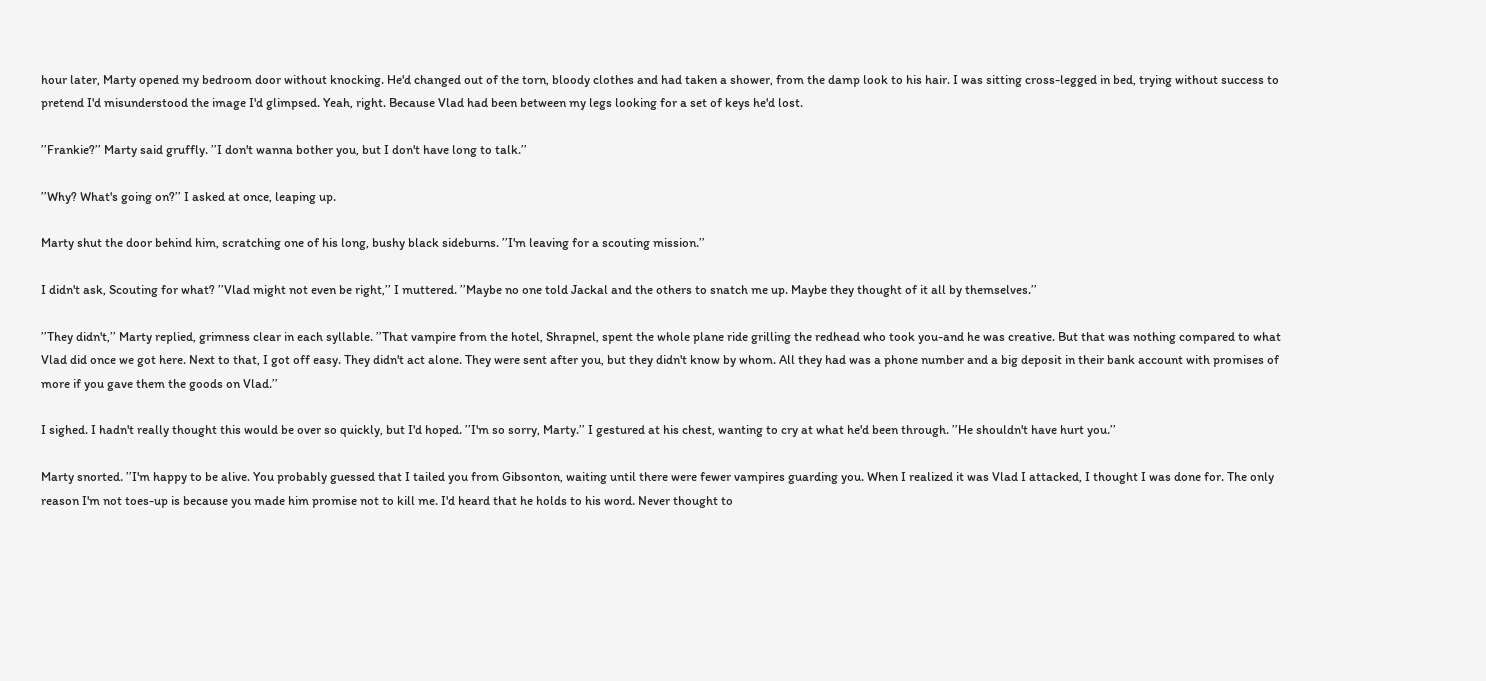hour later, Marty opened my bedroom door without knocking. He'd changed out of the torn, bloody clothes and had taken a shower, from the damp look to his hair. I was sitting cross-legged in bed, trying without success to pretend I'd misunderstood the image I'd glimpsed. Yeah, right. Because Vlad had been between my legs looking for a set of keys he'd lost.

’’Frankie?’’ Marty said gruffly. ’’I don't wanna bother you, but I don't have long to talk.’’

’’Why? What's going on?’’ I asked at once, leaping up.

Marty shut the door behind him, scratching one of his long, bushy black sideburns. ’’I'm leaving for a scouting mission.’’

I didn't ask, Scouting for what? ’’Vlad might not even be right,’’ I muttered. ’’Maybe no one told Jackal and the others to snatch me up. Maybe they thought of it all by themselves.’’

’’They didn't,’’ Marty replied, grimness clear in each syllable. ’’That vampire from the hotel, Shrapnel, spent the whole plane ride grilling the redhead who took you-and he was creative. But that was nothing compared to what Vlad did once we got here. Next to that, I got off easy. They didn't act alone. They were sent after you, but they didn't know by whom. All they had was a phone number and a big deposit in their bank account with promises of more if you gave them the goods on Vlad.’’

I sighed. I hadn't really thought this would be over so quickly, but I'd hoped. ’’I'm so sorry, Marty.’’ I gestured at his chest, wanting to cry at what he'd been through. ’’He shouldn't have hurt you.’’

Marty snorted. ’’I'm happy to be alive. You probably guessed that I tailed you from Gibsonton, waiting until there were fewer vampires guarding you. When I realized it was Vlad I attacked, I thought I was done for. The only reason I'm not toes-up is because you made him promise not to kill me. I'd heard that he holds to his word. Never thought to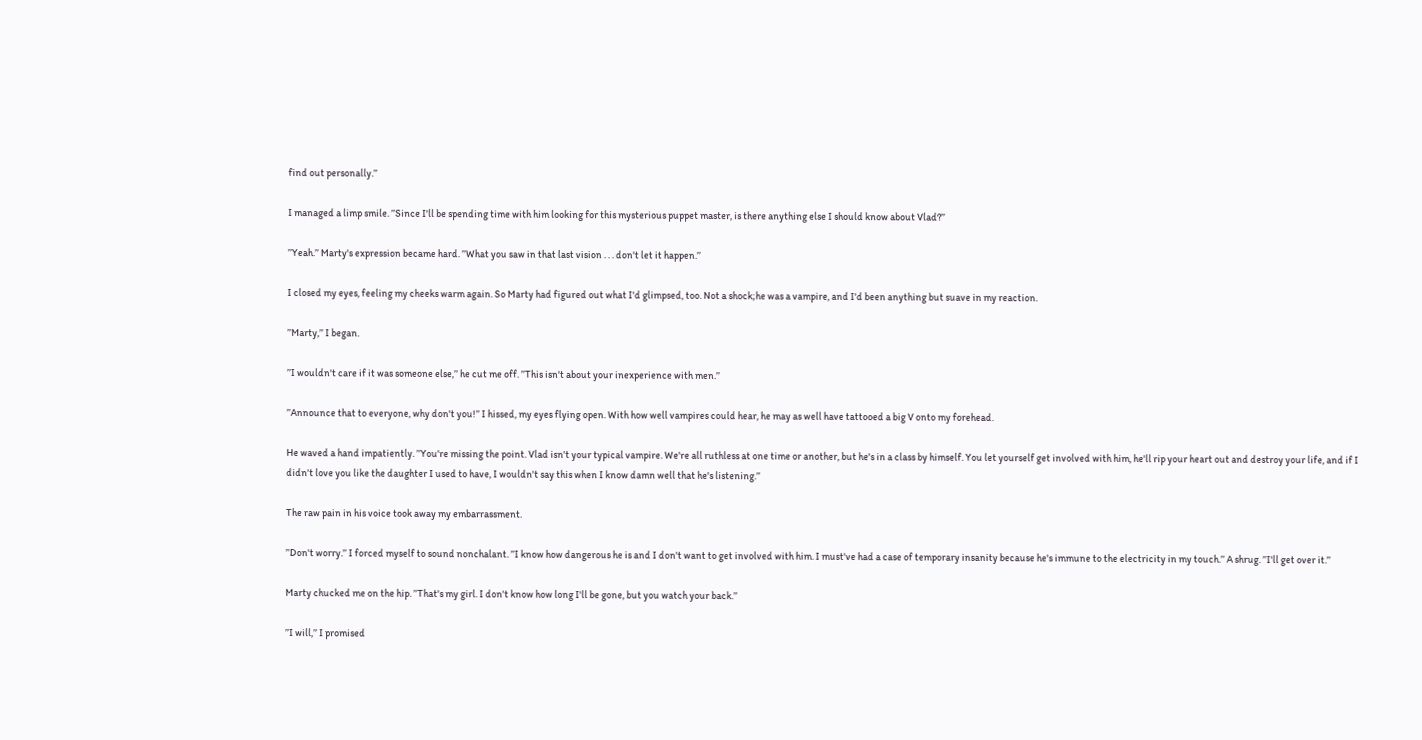find out personally.’’

I managed a limp smile. ’’Since I'll be spending time with him looking for this mysterious puppet master, is there anything else I should know about Vlad?’’

’’Yeah.’’ Marty's expression became hard. ’’What you saw in that last vision . . . don't let it happen.’’

I closed my eyes, feeling my cheeks warm again. So Marty had figured out what I'd glimpsed, too. Not a shock;he was a vampire, and I'd been anything but suave in my reaction.

’’Marty,’’ I began.

’’I wouldn't care if it was someone else,’’ he cut me off. ’’This isn't about your inexperience with men.’’

’’Announce that to everyone, why don't you!’’ I hissed, my eyes flying open. With how well vampires could hear, he may as well have tattooed a big V onto my forehead.

He waved a hand impatiently. ’’You're missing the point. Vlad isn't your typical vampire. We're all ruthless at one time or another, but he's in a class by himself. You let yourself get involved with him, he'll rip your heart out and destroy your life, and if I didn't love you like the daughter I used to have, I wouldn't say this when I know damn well that he's listening.’’

The raw pain in his voice took away my embarrassment.

’’Don't worry.’’ I forced myself to sound nonchalant. ’’I know how dangerous he is and I don't want to get involved with him. I must've had a case of temporary insanity because he's immune to the electricity in my touch.’’ A shrug. ’’I'll get over it.’’

Marty chucked me on the hip. ’’That's my girl. I don't know how long I'll be gone, but you watch your back.’’

’’I will,’’ I promised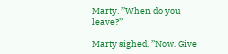Marty. ’’When do you leave?’’

Marty sighed. ’’Now. Give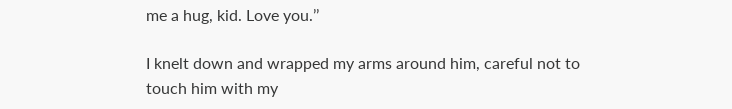me a hug, kid. Love you.’’

I knelt down and wrapped my arms around him, careful not to touch him with my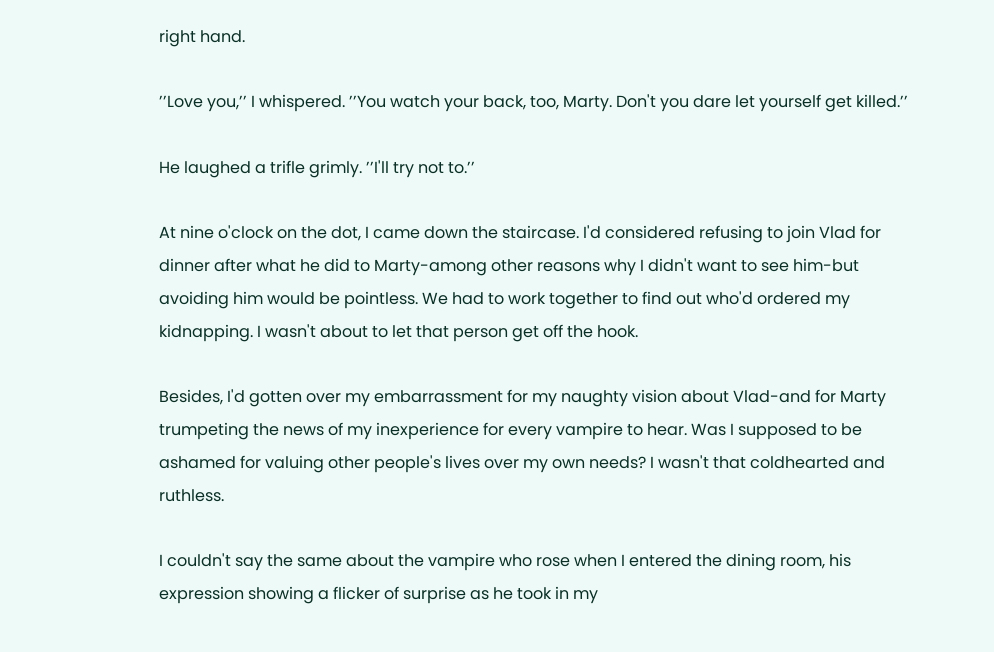right hand.

’’Love you,’’ I whispered. ’’You watch your back, too, Marty. Don't you dare let yourself get killed.’’

He laughed a trifle grimly. ’’I'll try not to.’’

At nine o'clock on the dot, I came down the staircase. I'd considered refusing to join Vlad for dinner after what he did to Marty-among other reasons why I didn't want to see him-but avoiding him would be pointless. We had to work together to find out who'd ordered my kidnapping. I wasn't about to let that person get off the hook.

Besides, I'd gotten over my embarrassment for my naughty vision about Vlad-and for Marty trumpeting the news of my inexperience for every vampire to hear. Was I supposed to be ashamed for valuing other people's lives over my own needs? I wasn't that coldhearted and ruthless.

I couldn't say the same about the vampire who rose when I entered the dining room, his expression showing a flicker of surprise as he took in my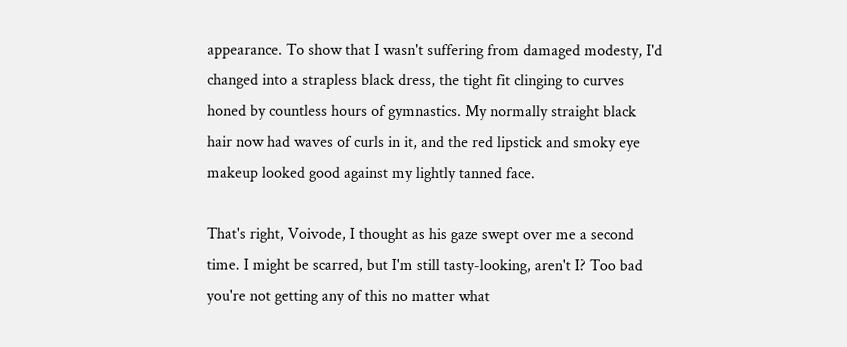appearance. To show that I wasn't suffering from damaged modesty, I'd changed into a strapless black dress, the tight fit clinging to curves honed by countless hours of gymnastics. My normally straight black hair now had waves of curls in it, and the red lipstick and smoky eye makeup looked good against my lightly tanned face.

That's right, Voivode, I thought as his gaze swept over me a second time. I might be scarred, but I'm still tasty-looking, aren't I? Too bad you're not getting any of this no matter what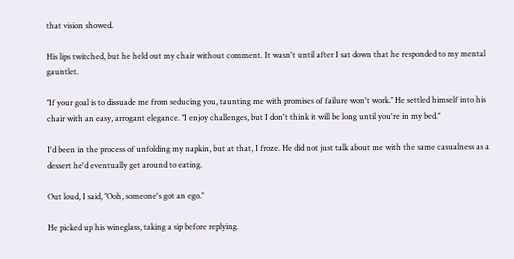that vision showed.

His lips twitched, but he held out my chair without comment. It wasn't until after I sat down that he responded to my mental gauntlet.

’’If your goal is to dissuade me from seducing you, taunting me with promises of failure won't work.’’ He settled himself into his chair with an easy, arrogant elegance. ’’I enjoy challenges, but I don't think it will be long until you're in my bed.’’

I'd been in the process of unfolding my napkin, but at that, I froze. He did not just talk about me with the same casualness as a dessert he'd eventually get around to eating.

Out loud, I said, ’’Ooh, someone's got an ego.’’

He picked up his wineglass, taking a sip before replying.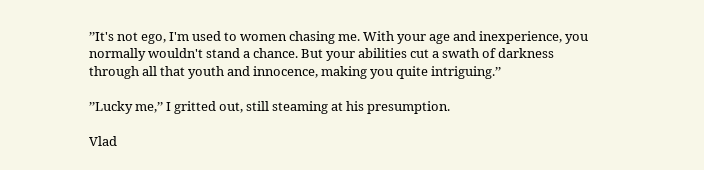’’It's not ego, I'm used to women chasing me. With your age and inexperience, you normally wouldn't stand a chance. But your abilities cut a swath of darkness through all that youth and innocence, making you quite intriguing.’’

’’Lucky me,’’ I gritted out, still steaming at his presumption.

Vlad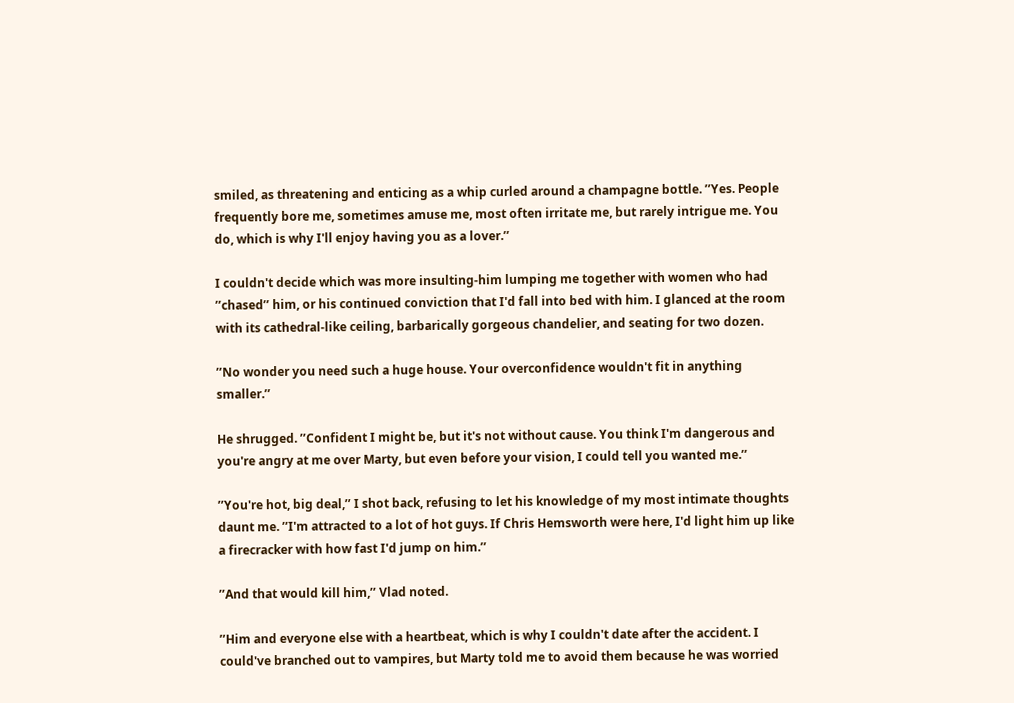smiled, as threatening and enticing as a whip curled around a champagne bottle. ’’Yes. People frequently bore me, sometimes amuse me, most often irritate me, but rarely intrigue me. You do, which is why I'll enjoy having you as a lover.’’

I couldn't decide which was more insulting-him lumping me together with women who had ’’chased’’ him, or his continued conviction that I'd fall into bed with him. I glanced at the room with its cathedral-like ceiling, barbarically gorgeous chandelier, and seating for two dozen.

’’No wonder you need such a huge house. Your overconfidence wouldn't fit in anything smaller.’’

He shrugged. ’’Confident I might be, but it's not without cause. You think I'm dangerous and you're angry at me over Marty, but even before your vision, I could tell you wanted me.’’

’’You're hot, big deal,’’ I shot back, refusing to let his knowledge of my most intimate thoughts daunt me. ’’I'm attracted to a lot of hot guys. If Chris Hemsworth were here, I'd light him up like a firecracker with how fast I'd jump on him.’’

’’And that would kill him,’’ Vlad noted.

’’Him and everyone else with a heartbeat, which is why I couldn't date after the accident. I could've branched out to vampires, but Marty told me to avoid them because he was worried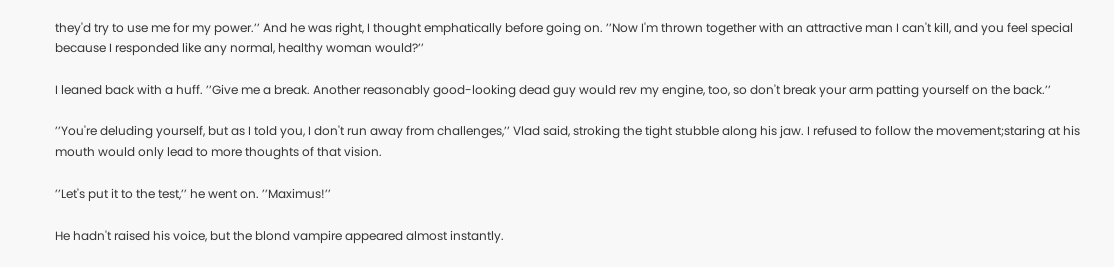they'd try to use me for my power.’’ And he was right, I thought emphatically before going on. ’’Now I'm thrown together with an attractive man I can't kill, and you feel special because I responded like any normal, healthy woman would?’’

I leaned back with a huff. ’’Give me a break. Another reasonably good-looking dead guy would rev my engine, too, so don't break your arm patting yourself on the back.’’

’’You're deluding yourself, but as I told you, I don't run away from challenges,’’ Vlad said, stroking the tight stubble along his jaw. I refused to follow the movement;staring at his mouth would only lead to more thoughts of that vision.

’’Let's put it to the test,’’ he went on. ’’Maximus!’’

He hadn't raised his voice, but the blond vampire appeared almost instantly.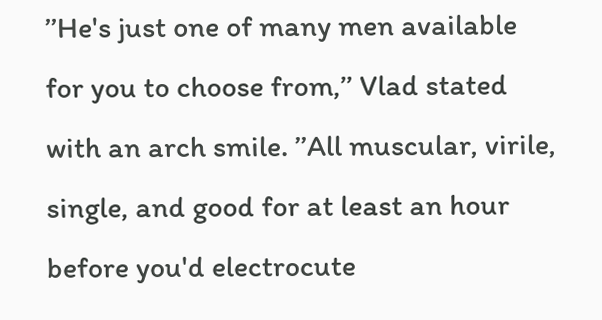’’He's just one of many men available for you to choose from,’’ Vlad stated with an arch smile. ’’All muscular, virile, single, and good for at least an hour before you'd electrocute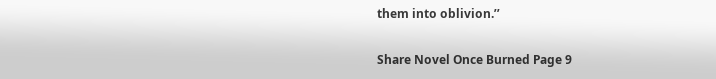them into oblivion.’’

Share Novel Once Burned Page 9